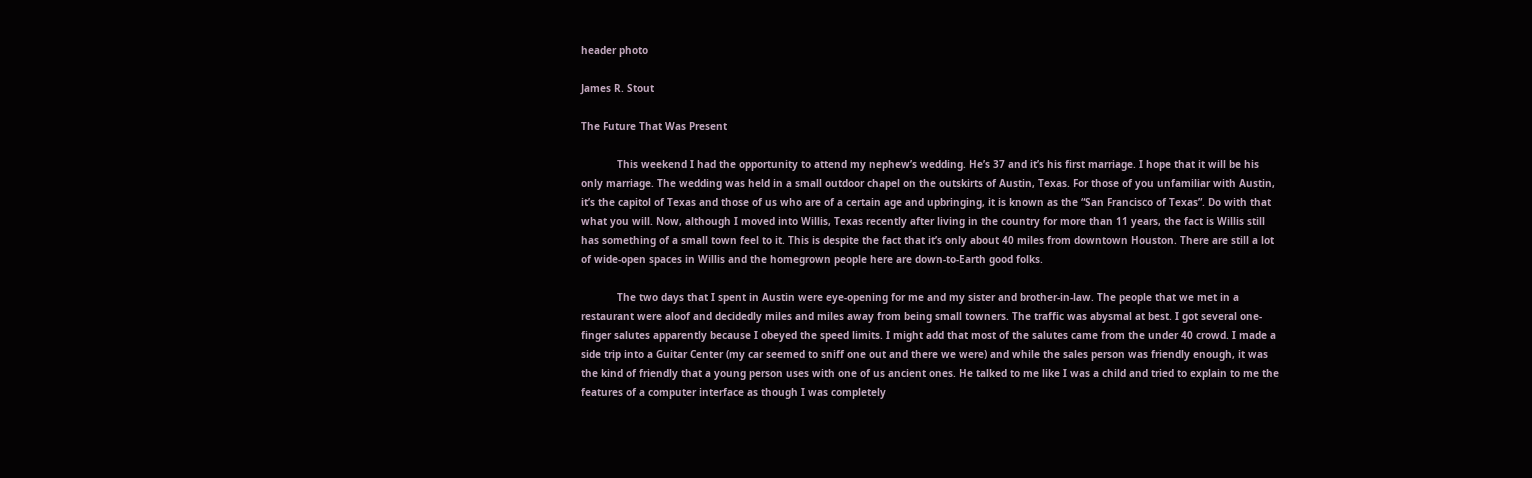header photo

James R. Stout

The Future That Was Present

            This weekend I had the opportunity to attend my nephew’s wedding. He’s 37 and it’s his first marriage. I hope that it will be his only marriage. The wedding was held in a small outdoor chapel on the outskirts of Austin, Texas. For those of you unfamiliar with Austin, it’s the capitol of Texas and those of us who are of a certain age and upbringing, it is known as the “San Francisco of Texas”. Do with that what you will. Now, although I moved into Willis, Texas recently after living in the country for more than 11 years, the fact is Willis still has something of a small town feel to it. This is despite the fact that it’s only about 40 miles from downtown Houston. There are still a lot of wide-open spaces in Willis and the homegrown people here are down-to-Earth good folks.

            The two days that I spent in Austin were eye-opening for me and my sister and brother-in-law. The people that we met in a restaurant were aloof and decidedly miles and miles away from being small towners. The traffic was abysmal at best. I got several one-finger salutes apparently because I obeyed the speed limits. I might add that most of the salutes came from the under 40 crowd. I made a side trip into a Guitar Center (my car seemed to sniff one out and there we were) and while the sales person was friendly enough, it was the kind of friendly that a young person uses with one of us ancient ones. He talked to me like I was a child and tried to explain to me the features of a computer interface as though I was completely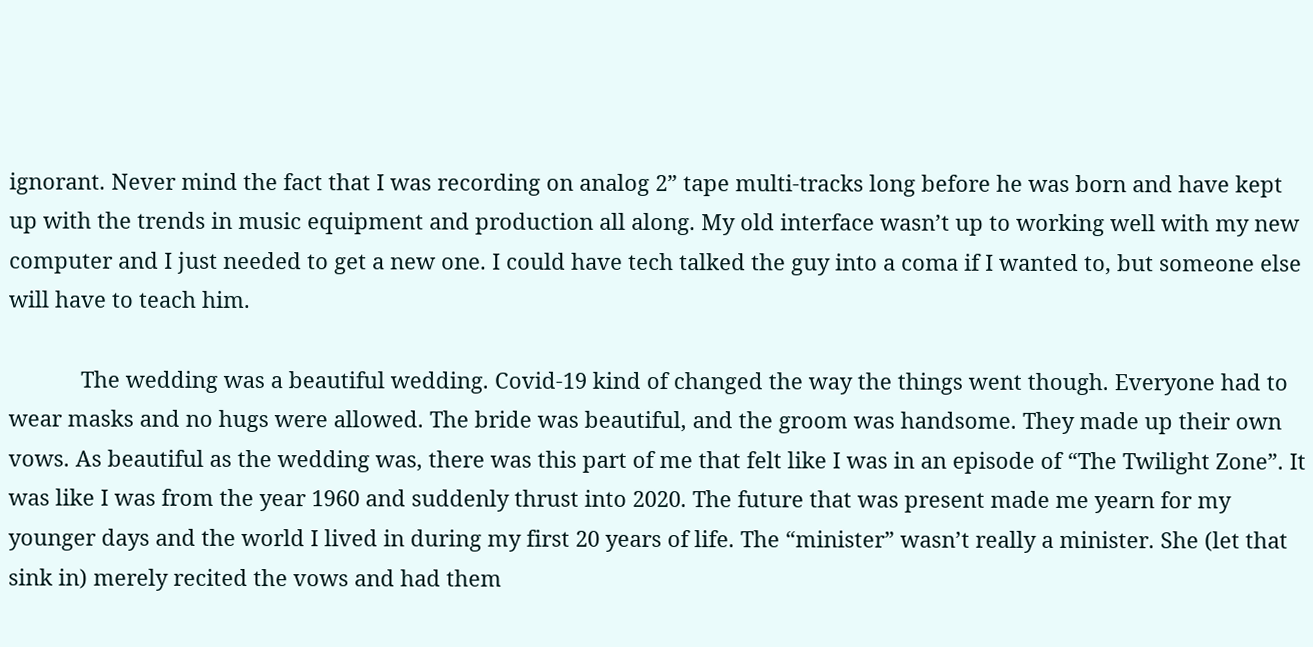ignorant. Never mind the fact that I was recording on analog 2” tape multi-tracks long before he was born and have kept up with the trends in music equipment and production all along. My old interface wasn’t up to working well with my new computer and I just needed to get a new one. I could have tech talked the guy into a coma if I wanted to, but someone else will have to teach him.

            The wedding was a beautiful wedding. Covid-19 kind of changed the way the things went though. Everyone had to wear masks and no hugs were allowed. The bride was beautiful, and the groom was handsome. They made up their own vows. As beautiful as the wedding was, there was this part of me that felt like I was in an episode of “The Twilight Zone”. It was like I was from the year 1960 and suddenly thrust into 2020. The future that was present made me yearn for my younger days and the world I lived in during my first 20 years of life. The “minister” wasn’t really a minister. She (let that sink in) merely recited the vows and had them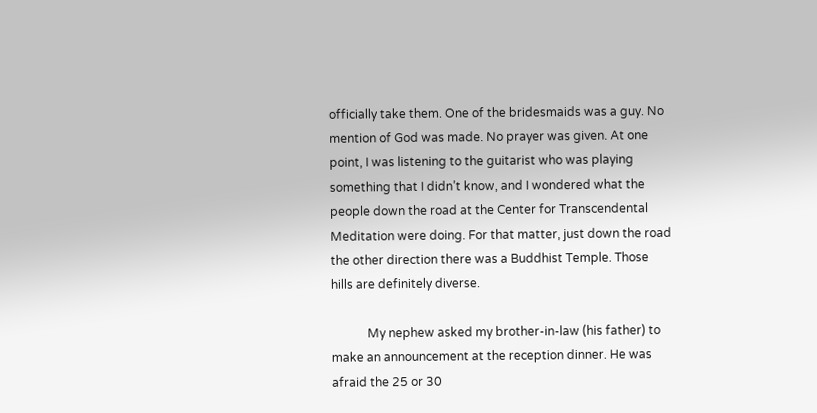officially take them. One of the bridesmaids was a guy. No mention of God was made. No prayer was given. At one point, I was listening to the guitarist who was playing something that I didn’t know, and I wondered what the people down the road at the Center for Transcendental Meditation were doing. For that matter, just down the road the other direction there was a Buddhist Temple. Those hills are definitely diverse.

            My nephew asked my brother-in-law (his father) to make an announcement at the reception dinner. He was afraid the 25 or 30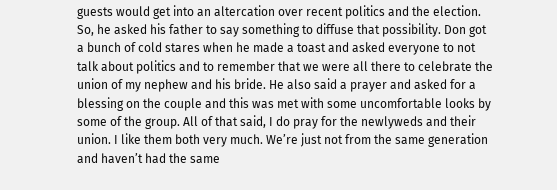guests would get into an altercation over recent politics and the election. So, he asked his father to say something to diffuse that possibility. Don got a bunch of cold stares when he made a toast and asked everyone to not talk about politics and to remember that we were all there to celebrate the union of my nephew and his bride. He also said a prayer and asked for a blessing on the couple and this was met with some uncomfortable looks by some of the group. All of that said, I do pray for the newlyweds and their union. I like them both very much. We’re just not from the same generation and haven’t had the same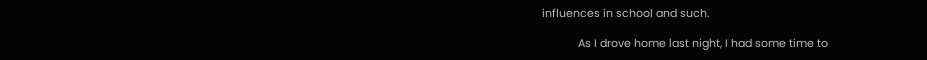influences in school and such.

            As I drove home last night, I had some time to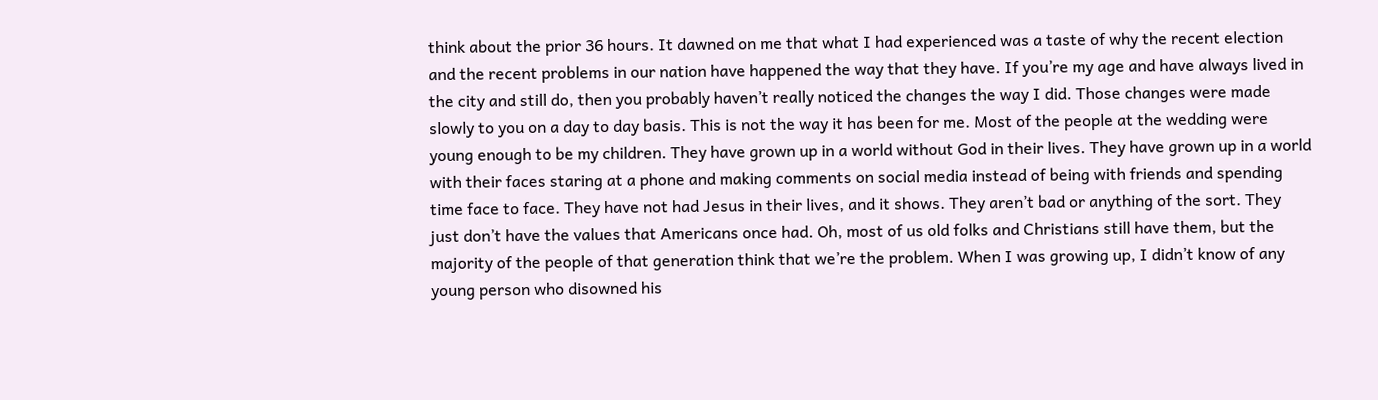think about the prior 36 hours. It dawned on me that what I had experienced was a taste of why the recent election and the recent problems in our nation have happened the way that they have. If you’re my age and have always lived in the city and still do, then you probably haven’t really noticed the changes the way I did. Those changes were made slowly to you on a day to day basis. This is not the way it has been for me. Most of the people at the wedding were young enough to be my children. They have grown up in a world without God in their lives. They have grown up in a world with their faces staring at a phone and making comments on social media instead of being with friends and spending time face to face. They have not had Jesus in their lives, and it shows. They aren’t bad or anything of the sort. They just don’t have the values that Americans once had. Oh, most of us old folks and Christians still have them, but the majority of the people of that generation think that we’re the problem. When I was growing up, I didn’t know of any young person who disowned his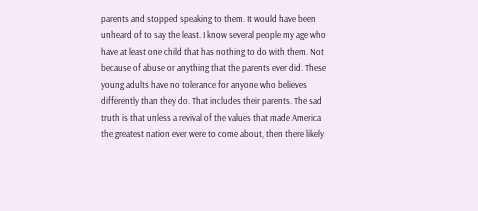parents and stopped speaking to them. It would have been unheard of to say the least. I know several people my age who have at least one child that has nothing to do with them. Not because of abuse or anything that the parents ever did. These young adults have no tolerance for anyone who believes differently than they do. That includes their parents. The sad truth is that unless a revival of the values that made America the greatest nation ever were to come about, then there likely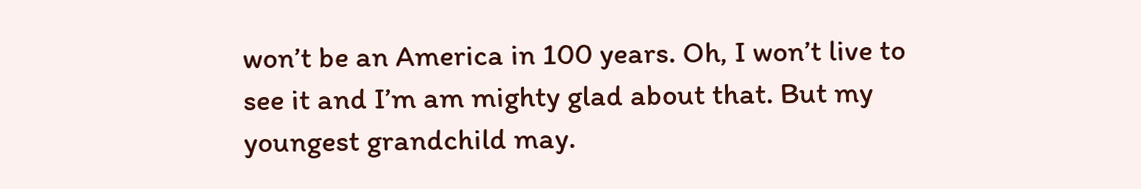won’t be an America in 100 years. Oh, I won’t live to see it and I’m am mighty glad about that. But my youngest grandchild may.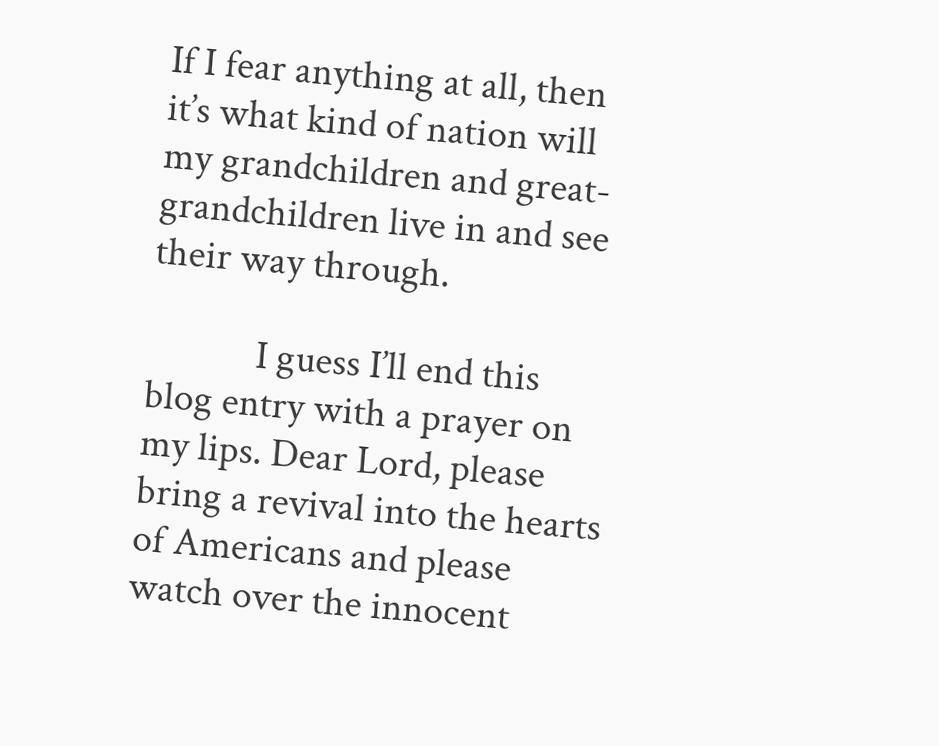If I fear anything at all, then it’s what kind of nation will my grandchildren and great-grandchildren live in and see their way through.

            I guess I’ll end this blog entry with a prayer on my lips. Dear Lord, please bring a revival into the hearts of Americans and please watch over the innocent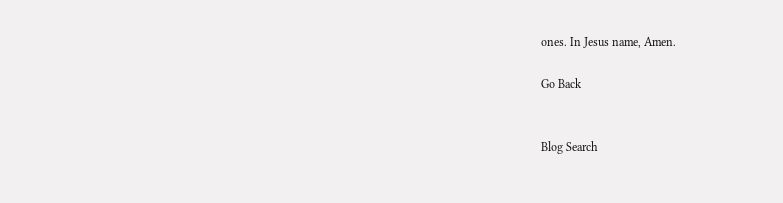ones. In Jesus name, Amen.

Go Back


Blog Search